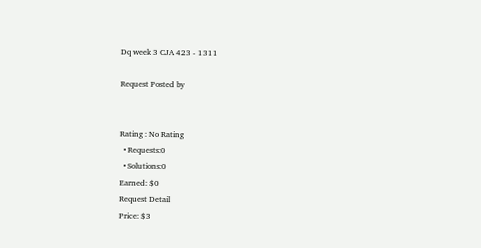Dq week 3 CJA 423 - 1311

Request Posted by


Rating : No Rating
  • Requests:0
  • Solutions:0
Earned: $0
Request Detail
Price: $3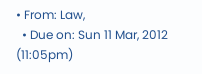• From: Law,
  • Due on: Sun 11 Mar, 2012 (11:05pm)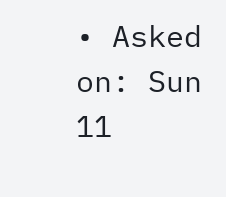• Asked on: Sun 11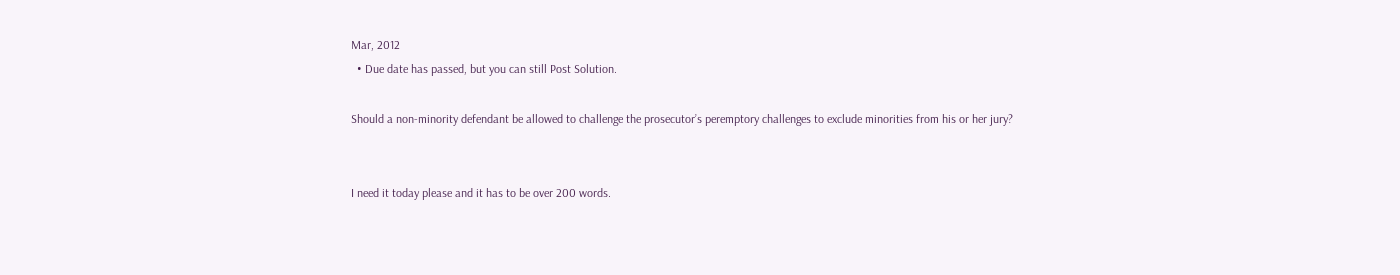Mar, 2012
  • Due date has passed, but you can still Post Solution.

Should a non-minority defendant be allowed to challenge the prosecutor’s peremptory challenges to exclude minorities from his or her jury?


I need it today please and it has to be over 200 words.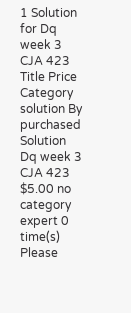1 Solution for Dq week 3 CJA 423
Title Price Category solution By purchased
Solution Dq week 3 CJA 423
$5.00 no category expert 0 time(s)
Please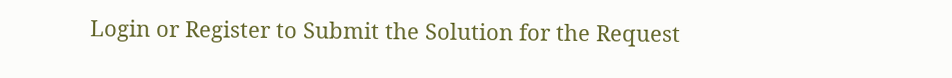Login or Register to Submit the Solution for the Request